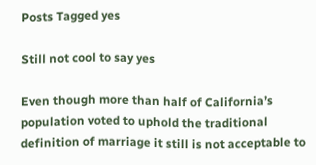Posts Tagged yes

Still not cool to say yes

Even though more than half of California’s population voted to uphold the traditional definition of marriage it still is not acceptable to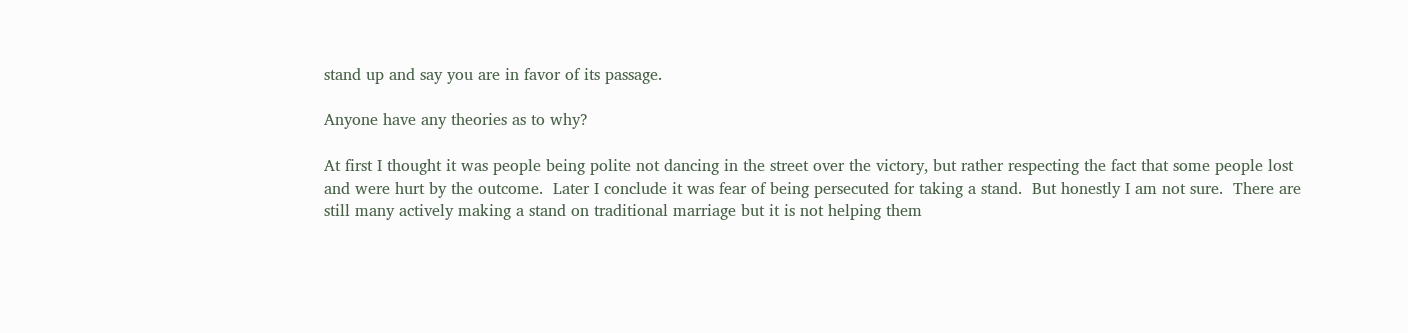stand up and say you are in favor of its passage.

Anyone have any theories as to why?

At first I thought it was people being polite not dancing in the street over the victory, but rather respecting the fact that some people lost and were hurt by the outcome.  Later I conclude it was fear of being persecuted for taking a stand.  But honestly I am not sure.  There are still many actively making a stand on traditional marriage but it is not helping them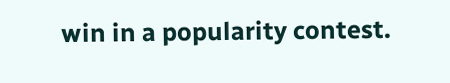win in a popularity contest.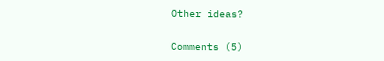Other ideas?


Comments (5)